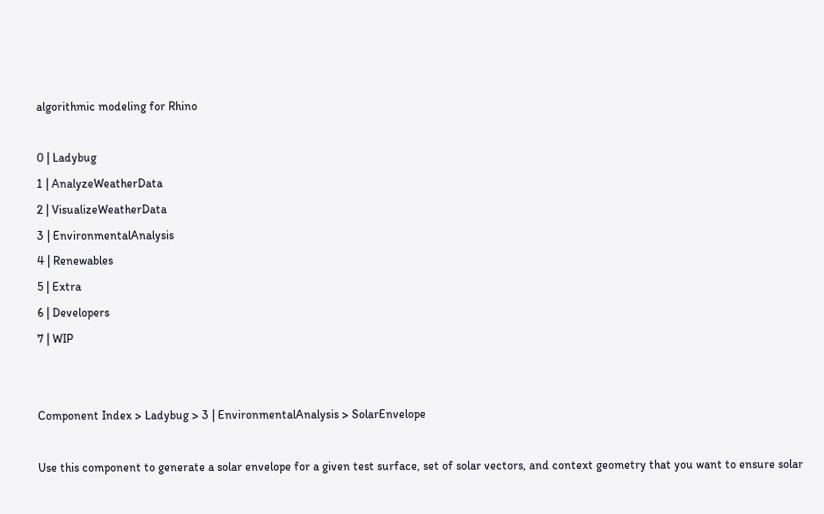algorithmic modeling for Rhino

0 | Ladybug
1 | AnalyzeWeatherData
2 | VisualizeWeatherData
3 | EnvironmentalAnalysis
4 | Renewables
5 | Extra
6 | Developers
7 | WIP


Component Index > Ladybug > 3 | EnvironmentalAnalysis > SolarEnvelope

Use this component to generate a solar envelope for a given test surface, set of solar vectors, and context geometry that you want to ensure solar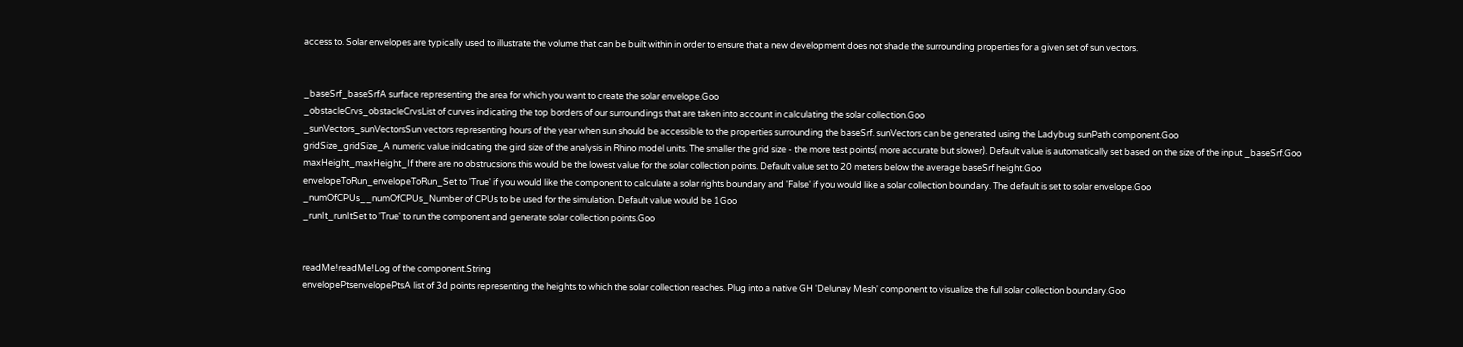access to. Solar envelopes are typically used to illustrate the volume that can be built within in order to ensure that a new development does not shade the surrounding properties for a given set of sun vectors.


_baseSrf_baseSrfA surface representing the area for which you want to create the solar envelope.Goo
_obstacleCrvs_obstacleCrvsList of curves indicating the top borders of our surroundings that are taken into account in calculating the solar collection.Goo
_sunVectors_sunVectorsSun vectors representing hours of the year when sun should be accessible to the properties surrounding the baseSrf. sunVectors can be generated using the Ladybug sunPath component.Goo
gridSize_gridSize_A numeric value inidcating the gird size of the analysis in Rhino model units. The smaller the grid size - the more test points( more accurate but slower). Default value is automatically set based on the size of the input _baseSrf.Goo
maxHeight_maxHeight_If there are no obstrucsions this would be the lowest value for the solar collection points. Default value set to 20 meters below the average baseSrf height.Goo
envelopeToRun_envelopeToRun_Set to 'True' if you would like the component to calculate a solar rights boundary and 'False' if you would like a solar collection boundary. The default is set to solar envelope.Goo
_numOfCPUs__numOfCPUs_Number of CPUs to be used for the simulation. Default value would be 1Goo
_runIt_runItSet to 'True' to run the component and generate solar collection points.Goo


readMe!readMe!Log of the component.String
envelopePtsenvelopePtsA list of 3d points representing the heights to which the solar collection reaches. Plug into a native GH 'Delunay Mesh' component to visualize the full solar collection boundary.Goo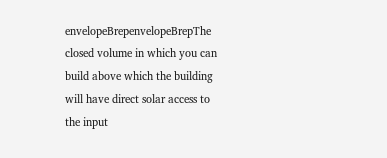envelopeBrepenvelopeBrepThe closed volume in which you can build above which the building will have direct solar access to the input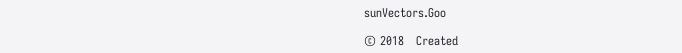sunVectors.Goo

© 2018   Created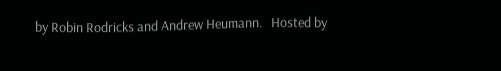by Robin Rodricks and Andrew Heumann.   Hosted by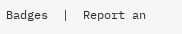Badges  |  Report an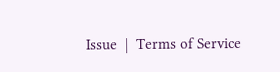Issue  |  Terms of Service